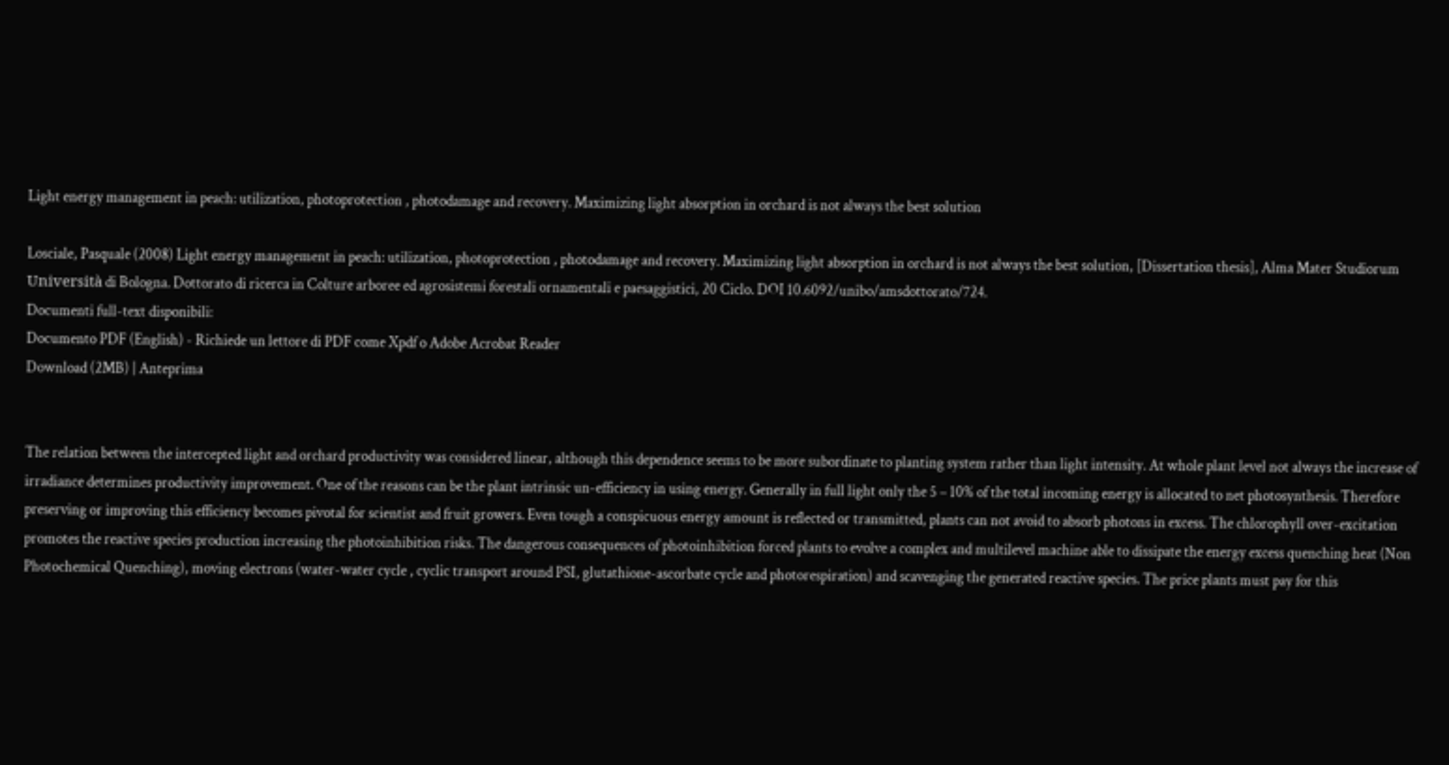Light energy management in peach: utilization, photoprotection , photodamage and recovery. Maximizing light absorption in orchard is not always the best solution

Losciale, Pasquale (2008) Light energy management in peach: utilization, photoprotection , photodamage and recovery. Maximizing light absorption in orchard is not always the best solution, [Dissertation thesis], Alma Mater Studiorum Università di Bologna. Dottorato di ricerca in Colture arboree ed agrosistemi forestali ornamentali e paesaggistici, 20 Ciclo. DOI 10.6092/unibo/amsdottorato/724.
Documenti full-text disponibili:
Documento PDF (English) - Richiede un lettore di PDF come Xpdf o Adobe Acrobat Reader
Download (2MB) | Anteprima


The relation between the intercepted light and orchard productivity was considered linear, although this dependence seems to be more subordinate to planting system rather than light intensity. At whole plant level not always the increase of irradiance determines productivity improvement. One of the reasons can be the plant intrinsic un-efficiency in using energy. Generally in full light only the 5 – 10% of the total incoming energy is allocated to net photosynthesis. Therefore preserving or improving this efficiency becomes pivotal for scientist and fruit growers. Even tough a conspicuous energy amount is reflected or transmitted, plants can not avoid to absorb photons in excess. The chlorophyll over-excitation promotes the reactive species production increasing the photoinhibition risks. The dangerous consequences of photoinhibition forced plants to evolve a complex and multilevel machine able to dissipate the energy excess quenching heat (Non Photochemical Quenching), moving electrons (water-water cycle , cyclic transport around PSI, glutathione-ascorbate cycle and photorespiration) and scavenging the generated reactive species. The price plants must pay for this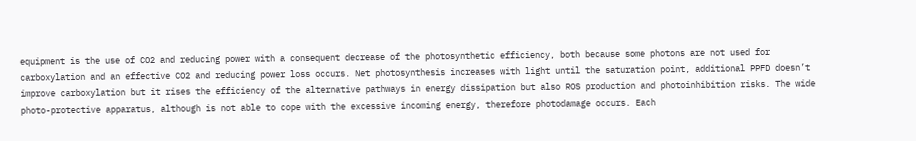equipment is the use of CO2 and reducing power with a consequent decrease of the photosynthetic efficiency, both because some photons are not used for carboxylation and an effective CO2 and reducing power loss occurs. Net photosynthesis increases with light until the saturation point, additional PPFD doesn’t improve carboxylation but it rises the efficiency of the alternative pathways in energy dissipation but also ROS production and photoinhibition risks. The wide photo-protective apparatus, although is not able to cope with the excessive incoming energy, therefore photodamage occurs. Each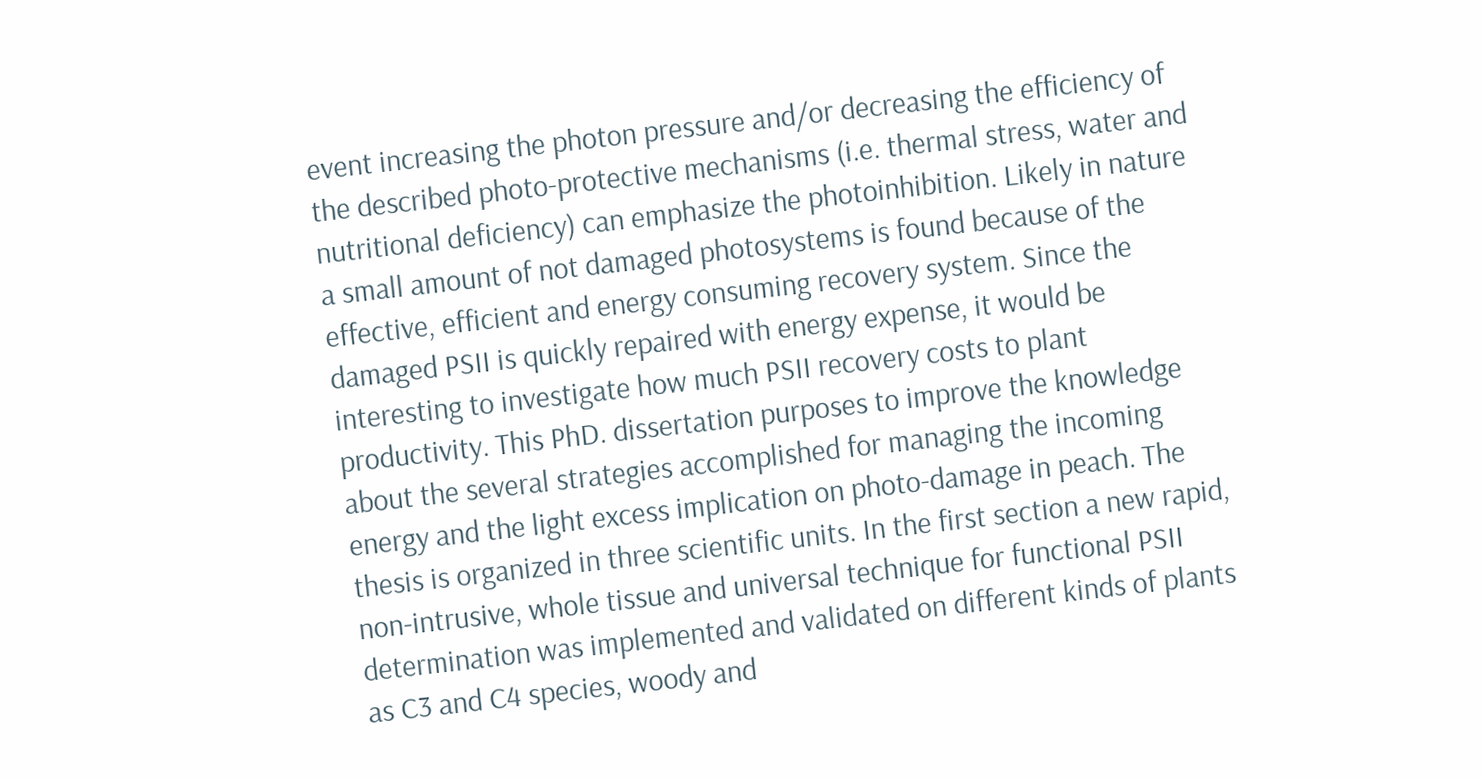event increasing the photon pressure and/or decreasing the efficiency of the described photo-protective mechanisms (i.e. thermal stress, water and nutritional deficiency) can emphasize the photoinhibition. Likely in nature a small amount of not damaged photosystems is found because of the effective, efficient and energy consuming recovery system. Since the damaged PSII is quickly repaired with energy expense, it would be interesting to investigate how much PSII recovery costs to plant productivity. This PhD. dissertation purposes to improve the knowledge about the several strategies accomplished for managing the incoming energy and the light excess implication on photo-damage in peach. The thesis is organized in three scientific units. In the first section a new rapid, non-intrusive, whole tissue and universal technique for functional PSII determination was implemented and validated on different kinds of plants as C3 and C4 species, woody and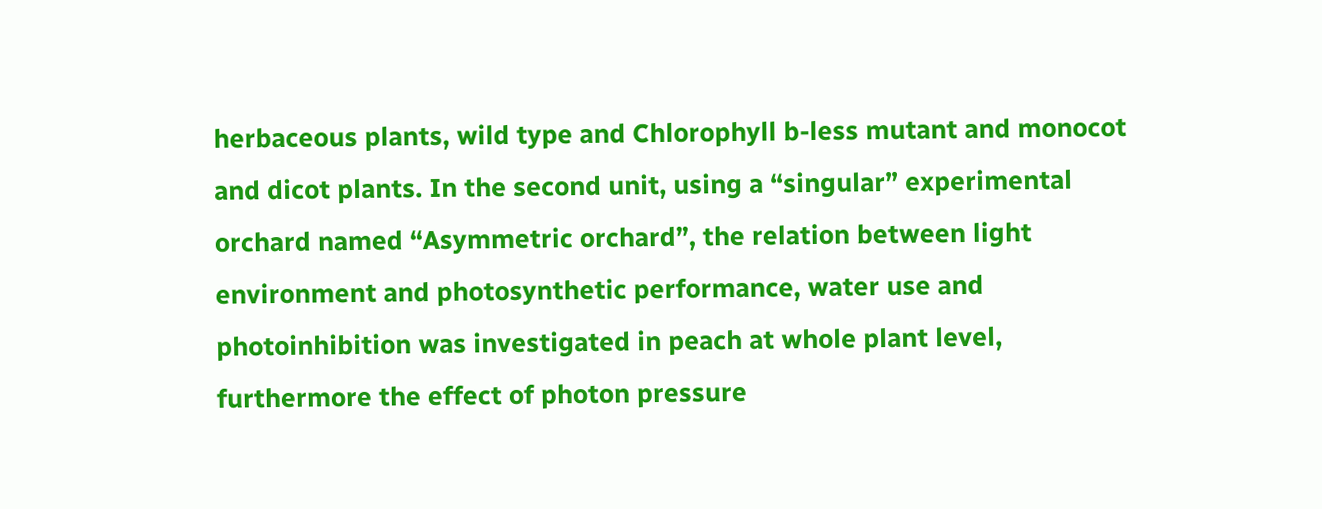herbaceous plants, wild type and Chlorophyll b-less mutant and monocot and dicot plants. In the second unit, using a “singular” experimental orchard named “Asymmetric orchard”, the relation between light environment and photosynthetic performance, water use and photoinhibition was investigated in peach at whole plant level, furthermore the effect of photon pressure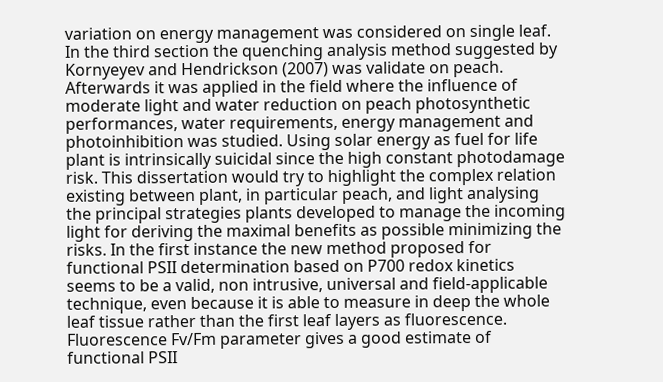variation on energy management was considered on single leaf. In the third section the quenching analysis method suggested by Kornyeyev and Hendrickson (2007) was validate on peach. Afterwards it was applied in the field where the influence of moderate light and water reduction on peach photosynthetic performances, water requirements, energy management and photoinhibition was studied. Using solar energy as fuel for life plant is intrinsically suicidal since the high constant photodamage risk. This dissertation would try to highlight the complex relation existing between plant, in particular peach, and light analysing the principal strategies plants developed to manage the incoming light for deriving the maximal benefits as possible minimizing the risks. In the first instance the new method proposed for functional PSII determination based on P700 redox kinetics seems to be a valid, non intrusive, universal and field-applicable technique, even because it is able to measure in deep the whole leaf tissue rather than the first leaf layers as fluorescence. Fluorescence Fv/Fm parameter gives a good estimate of functional PSII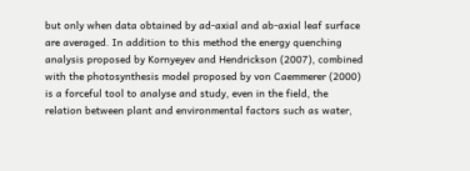but only when data obtained by ad-axial and ab-axial leaf surface are averaged. In addition to this method the energy quenching analysis proposed by Kornyeyev and Hendrickson (2007), combined with the photosynthesis model proposed by von Caemmerer (2000) is a forceful tool to analyse and study, even in the field, the relation between plant and environmental factors such as water,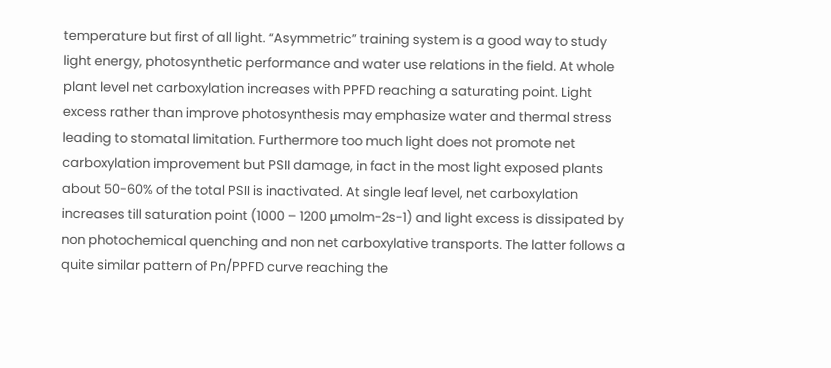temperature but first of all light. “Asymmetric” training system is a good way to study light energy, photosynthetic performance and water use relations in the field. At whole plant level net carboxylation increases with PPFD reaching a saturating point. Light excess rather than improve photosynthesis may emphasize water and thermal stress leading to stomatal limitation. Furthermore too much light does not promote net carboxylation improvement but PSII damage, in fact in the most light exposed plants about 50-60% of the total PSII is inactivated. At single leaf level, net carboxylation increases till saturation point (1000 – 1200 μmolm-2s-1) and light excess is dissipated by non photochemical quenching and non net carboxylative transports. The latter follows a quite similar pattern of Pn/PPFD curve reaching the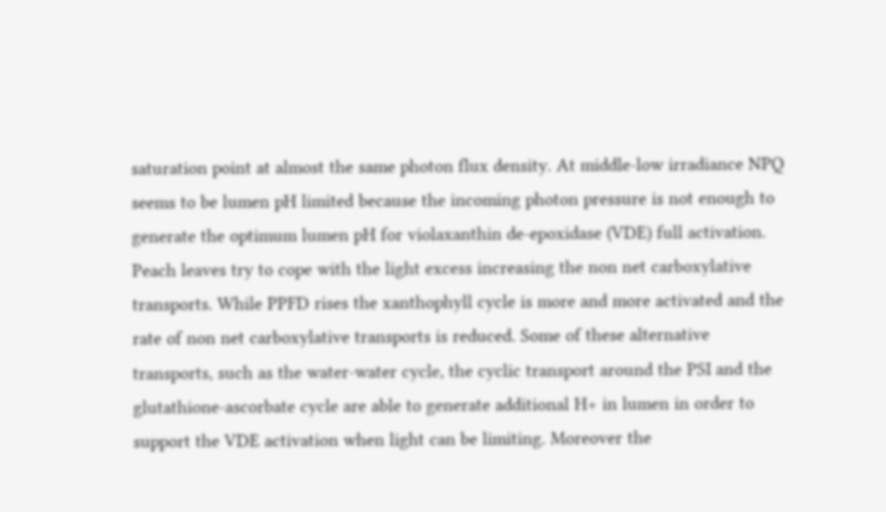saturation point at almost the same photon flux density. At middle-low irradiance NPQ seems to be lumen pH limited because the incoming photon pressure is not enough to generate the optimum lumen pH for violaxanthin de-epoxidase (VDE) full activation. Peach leaves try to cope with the light excess increasing the non net carboxylative transports. While PPFD rises the xanthophyll cycle is more and more activated and the rate of non net carboxylative transports is reduced. Some of these alternative transports, such as the water-water cycle, the cyclic transport around the PSI and the glutathione-ascorbate cycle are able to generate additional H+ in lumen in order to support the VDE activation when light can be limiting. Moreover the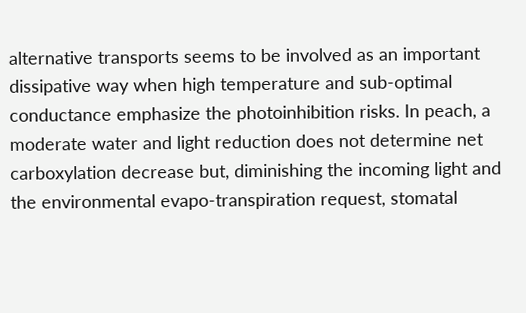alternative transports seems to be involved as an important dissipative way when high temperature and sub-optimal conductance emphasize the photoinhibition risks. In peach, a moderate water and light reduction does not determine net carboxylation decrease but, diminishing the incoming light and the environmental evapo-transpiration request, stomatal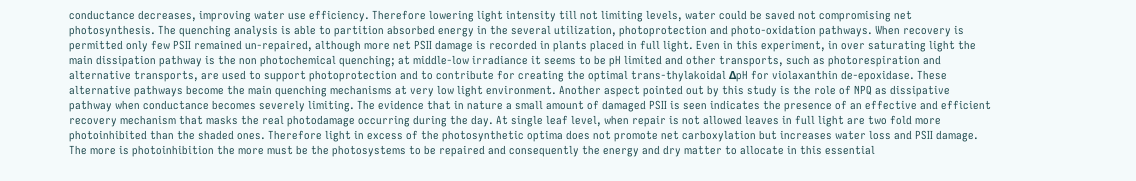conductance decreases, improving water use efficiency. Therefore lowering light intensity till not limiting levels, water could be saved not compromising net photosynthesis. The quenching analysis is able to partition absorbed energy in the several utilization, photoprotection and photo-oxidation pathways. When recovery is permitted only few PSII remained un-repaired, although more net PSII damage is recorded in plants placed in full light. Even in this experiment, in over saturating light the main dissipation pathway is the non photochemical quenching; at middle-low irradiance it seems to be pH limited and other transports, such as photorespiration and alternative transports, are used to support photoprotection and to contribute for creating the optimal trans-thylakoidal ΔpH for violaxanthin de-epoxidase. These alternative pathways become the main quenching mechanisms at very low light environment. Another aspect pointed out by this study is the role of NPQ as dissipative pathway when conductance becomes severely limiting. The evidence that in nature a small amount of damaged PSII is seen indicates the presence of an effective and efficient recovery mechanism that masks the real photodamage occurring during the day. At single leaf level, when repair is not allowed leaves in full light are two fold more photoinhibited than the shaded ones. Therefore light in excess of the photosynthetic optima does not promote net carboxylation but increases water loss and PSII damage. The more is photoinhibition the more must be the photosystems to be repaired and consequently the energy and dry matter to allocate in this essential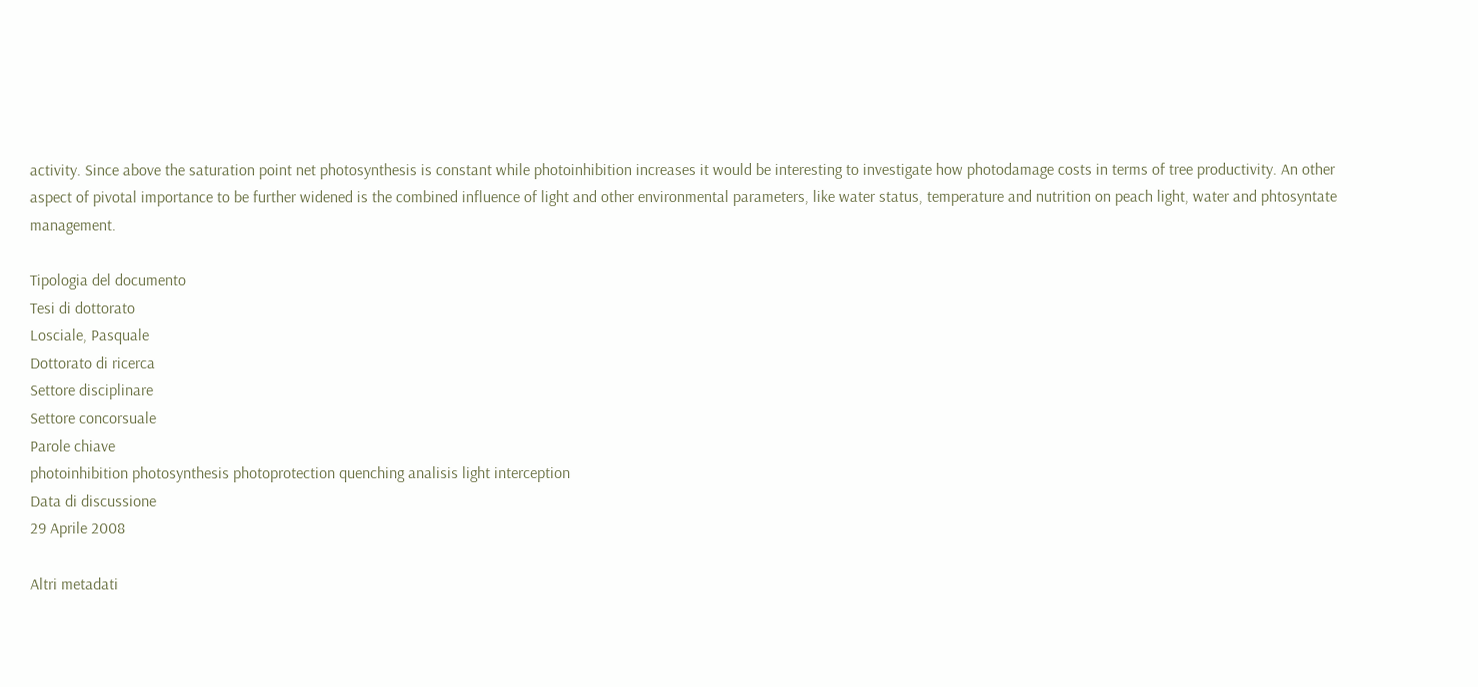activity. Since above the saturation point net photosynthesis is constant while photoinhibition increases it would be interesting to investigate how photodamage costs in terms of tree productivity. An other aspect of pivotal importance to be further widened is the combined influence of light and other environmental parameters, like water status, temperature and nutrition on peach light, water and phtosyntate management.

Tipologia del documento
Tesi di dottorato
Losciale, Pasquale
Dottorato di ricerca
Settore disciplinare
Settore concorsuale
Parole chiave
photoinhibition photosynthesis photoprotection quenching analisis light interception
Data di discussione
29 Aprile 2008

Altri metadati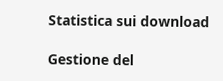Statistica sui download

Gestione del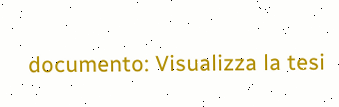documento: Visualizza la tesi